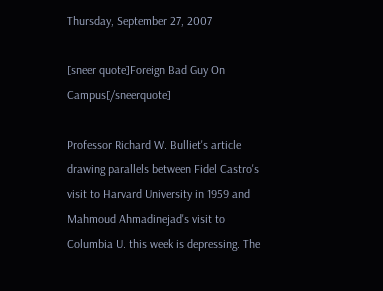Thursday, September 27, 2007

[sneer quote]Foreign Bad Guy On Campus[/sneerquote]

Professor Richard W. Bulliet's article drawing parallels between Fidel Castro's visit to Harvard University in 1959 and Mahmoud Ahmadinejad's visit to Columbia U. this week is depressing. The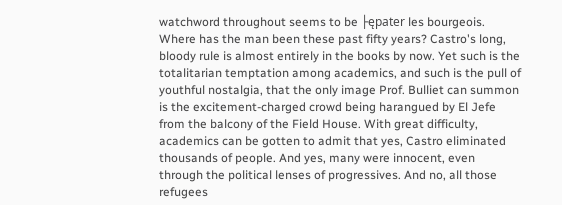watchword throughout seems to be ├ępater les bourgeois. Where has the man been these past fifty years? Castro's long, bloody rule is almost entirely in the books by now. Yet such is the totalitarian temptation among academics, and such is the pull of youthful nostalgia, that the only image Prof. Bulliet can summon is the excitement-charged crowd being harangued by El Jefe from the balcony of the Field House. With great difficulty, academics can be gotten to admit that yes, Castro eliminated thousands of people. And yes, many were innocent, even through the political lenses of progressives. And no, all those refugees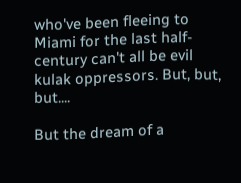who've been fleeing to Miami for the last half-century can't all be evil kulak oppressors. But, but, but....

But the dream of a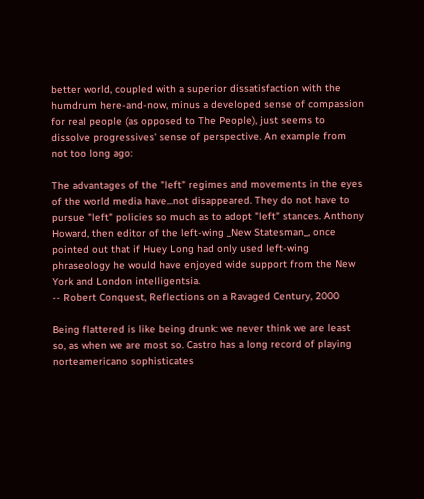better world, coupled with a superior dissatisfaction with the humdrum here-and-now, minus a developed sense of compassion for real people (as opposed to The People), just seems to dissolve progressives' sense of perspective. An example from not too long ago:

The advantages of the "left" regimes and movements in the eyes of the world media have...not disappeared. They do not have to pursue "left" policies so much as to adopt "left" stances. Anthony Howard, then editor of the left-wing _New Statesman_, once pointed out that if Huey Long had only used left-wing phraseology he would have enjoyed wide support from the New York and London intelligentsia.
-- Robert Conquest, Reflections on a Ravaged Century, 2000

Being flattered is like being drunk: we never think we are least so, as when we are most so. Castro has a long record of playing norteamericano sophisticates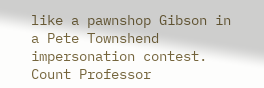like a pawnshop Gibson in a Pete Townshend impersonation contest. Count Professor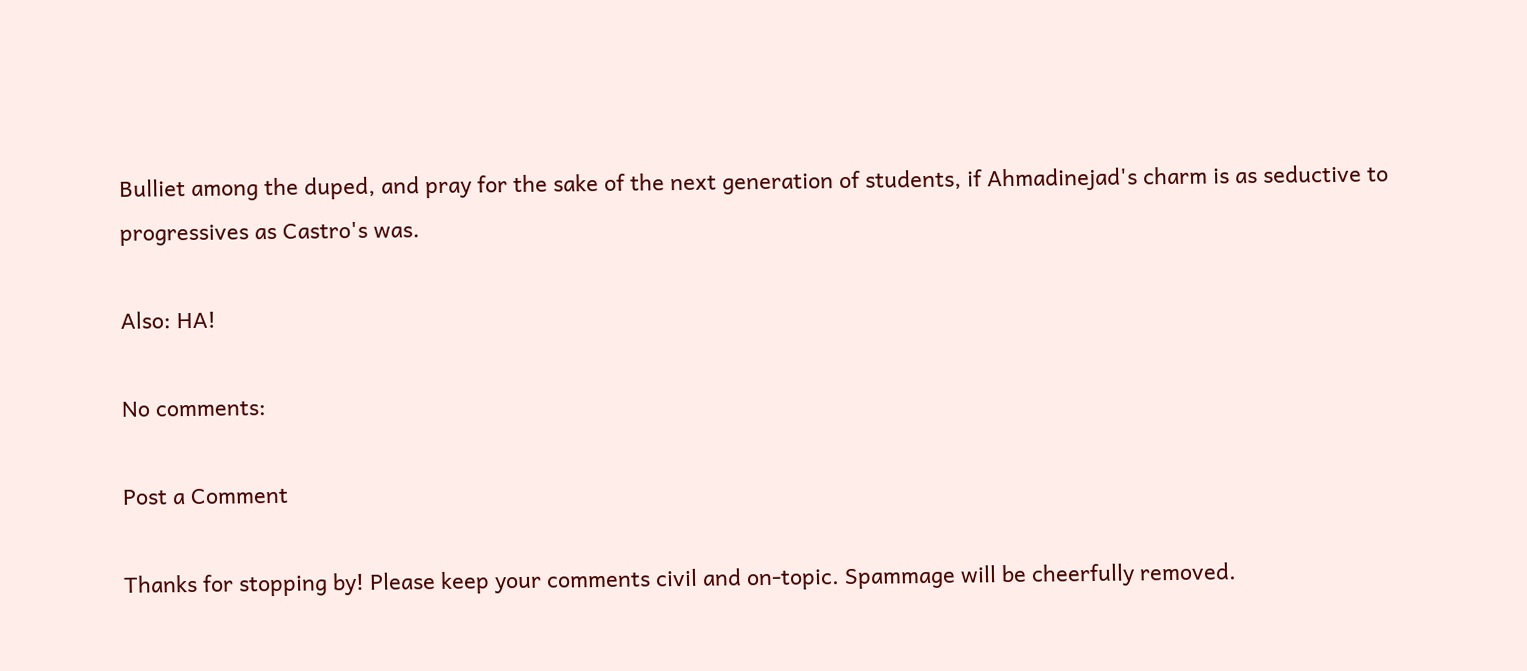Bulliet among the duped, and pray for the sake of the next generation of students, if Ahmadinejad's charm is as seductive to progressives as Castro's was.

Also: HA!

No comments:

Post a Comment

Thanks for stopping by! Please keep your comments civil and on-topic. Spammage will be cheerfully removed.